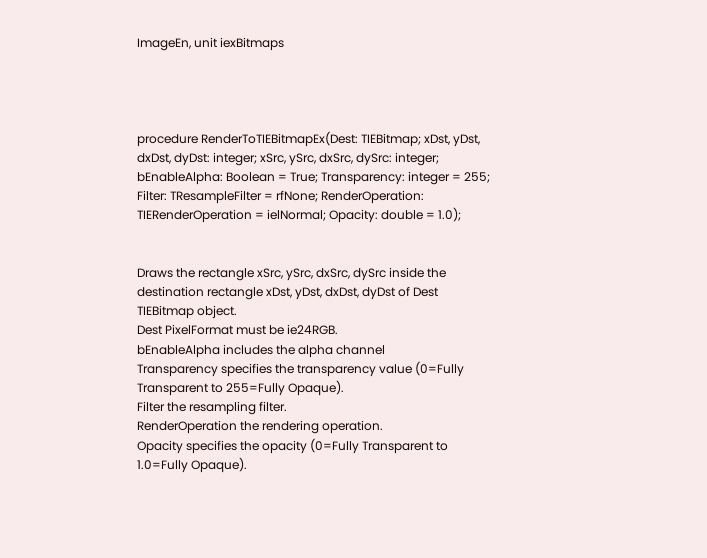ImageEn, unit iexBitmaps




procedure RenderToTIEBitmapEx(Dest: TIEBitmap; xDst, yDst, dxDst, dyDst: integer; xSrc, ySrc, dxSrc, dySrc: integer; bEnableAlpha: Boolean = True; Transparency: integer = 255; Filter: TResampleFilter = rfNone; RenderOperation: TIERenderOperation = ielNormal; Opacity: double = 1.0);


Draws the rectangle xSrc, ySrc, dxSrc, dySrc inside the destination rectangle xDst, yDst, dxDst, dyDst of Dest TIEBitmap object.
Dest PixelFormat must be ie24RGB.
bEnableAlpha includes the alpha channel
Transparency specifies the transparency value (0=Fully Transparent to 255=Fully Opaque).
Filter the resampling filter.
RenderOperation the rendering operation.
Opacity specifies the opacity (0=Fully Transparent to 1.0=Fully Opaque).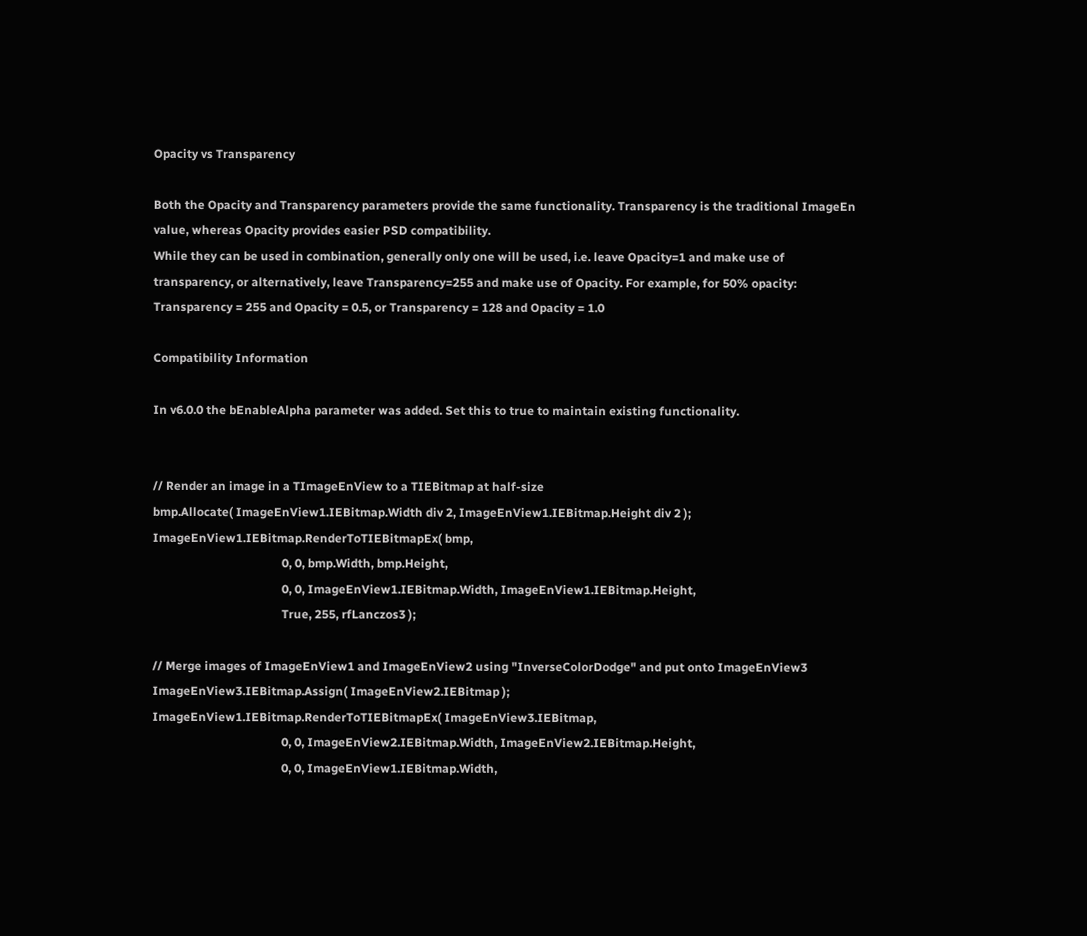Opacity vs Transparency

Both the Opacity and Transparency parameters provide the same functionality. Transparency is the traditional ImageEn value, whereas Opacity provides easier PSD compatibility.
While they can be used in combination, generally only one will be used, i.e. leave Opacity=1 and make use of transparency, or alternatively, leave Transparency=255 and make use of Opacity. For example, for 50% opacity: Transparency = 255 and Opacity = 0.5, or Transparency = 128 and Opacity = 1.0

Compatibility Information

In v6.0.0 the bEnableAlpha parameter was added. Set this to true to maintain existing functionality.


// Render an image in a TImageEnView to a TIEBitmap at half-size
bmp.Allocate( ImageEnView1.IEBitmap.Width div 2, ImageEnView1.IEBitmap.Height div 2 );
ImageEnView1.IEBitmap.RenderToTIEBitmapEx( bmp,
                                           0, 0, bmp.Width, bmp.Height,
                                           0, 0, ImageEnView1.IEBitmap.Width, ImageEnView1.IEBitmap.Height,
                                           True, 255, rfLanczos3 );

// Merge images of ImageEnView1 and ImageEnView2 using "InverseColorDodge" and put onto ImageEnView3
ImageEnView3.IEBitmap.Assign( ImageEnView2.IEBitmap );
ImageEnView1.IEBitmap.RenderToTIEBitmapEx( ImageEnView3.IEBitmap,
                                           0, 0, ImageEnView2.IEBitmap.Width, ImageEnView2.IEBitmap.Height,
                                           0, 0, ImageEnView1.IEBitmap.Width,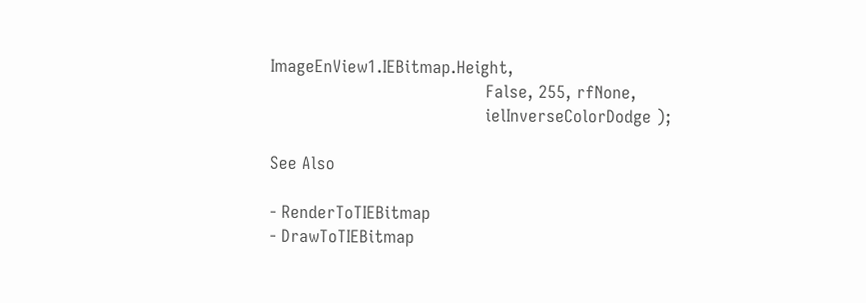ImageEnView1.IEBitmap.Height,
                                           False, 255, rfNone,
                                           ielInverseColorDodge );

See Also

- RenderToTIEBitmap
- DrawToTIEBitmap